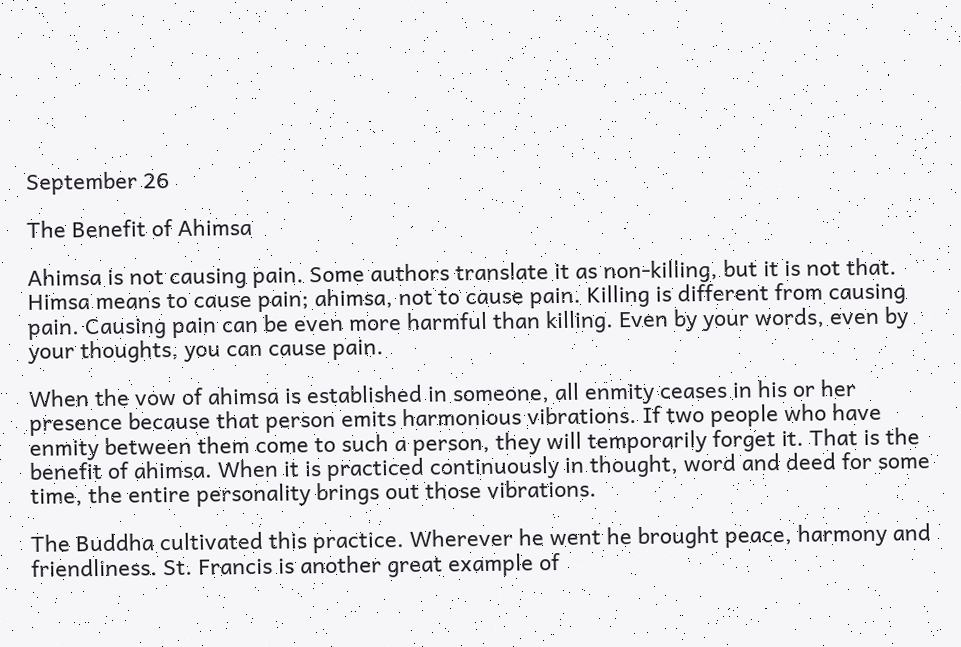September 26

The Benefit of Ahimsa

Ahimsa is not causing pain. Some authors translate it as non-killing, but it is not that. Himsa means to cause pain; ahimsa, not to cause pain. Killing is different from causing pain. Causing pain can be even more harmful than killing. Even by your words, even by your thoughts, you can cause pain.

When the vow of ahimsa is established in someone, all enmity ceases in his or her presence because that person emits harmonious vibrations. If two people who have enmity between them come to such a person, they will temporarily forget it. That is the benefit of ahimsa. When it is practiced continuously in thought, word and deed for some time, the entire personality brings out those vibrations.

The Buddha cultivated this practice. Wherever he went he brought peace, harmony and friendliness. St. Francis is another great example of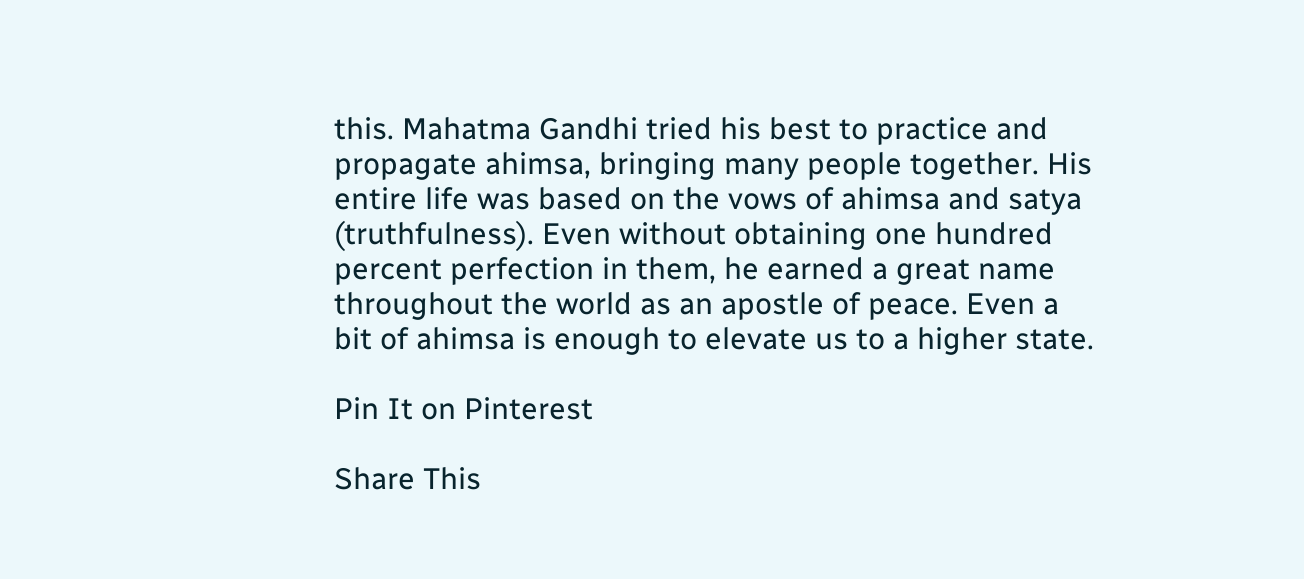this. Mahatma Gandhi tried his best to practice and propagate ahimsa, bringing many people together. His entire life was based on the vows of ahimsa and satya (truthfulness). Even without obtaining one hundred percent perfection in them, he earned a great name throughout the world as an apostle of peace. Even a bit of ahimsa is enough to elevate us to a higher state.

Pin It on Pinterest

Share This